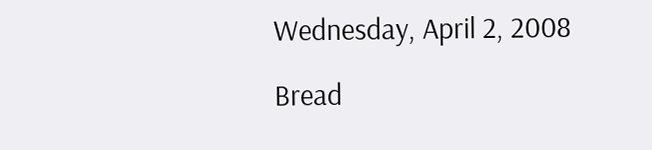Wednesday, April 2, 2008

Bread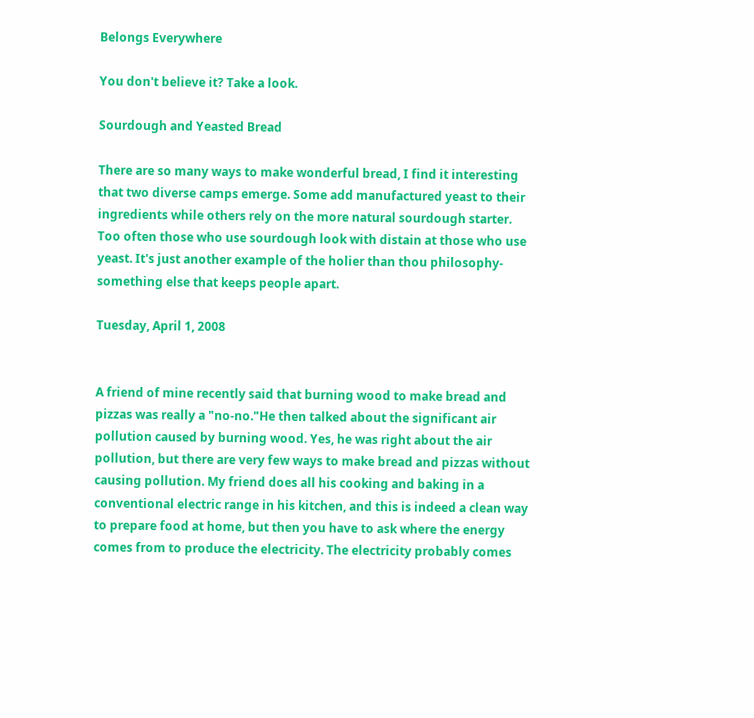Belongs Everywhere

You don't believe it? Take a look.

Sourdough and Yeasted Bread

There are so many ways to make wonderful bread, I find it interesting that two diverse camps emerge. Some add manufactured yeast to their ingredients while others rely on the more natural sourdough starter. Too often those who use sourdough look with distain at those who use yeast. It's just another example of the holier than thou philosophy-something else that keeps people apart.

Tuesday, April 1, 2008


A friend of mine recently said that burning wood to make bread and pizzas was really a "no-no."He then talked about the significant air pollution caused by burning wood. Yes, he was right about the air pollution, but there are very few ways to make bread and pizzas without causing pollution. My friend does all his cooking and baking in a conventional electric range in his kitchen, and this is indeed a clean way to prepare food at home, but then you have to ask where the energy comes from to produce the electricity. The electricity probably comes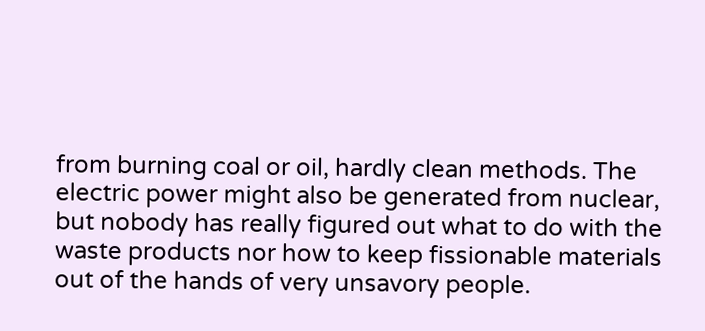from burning coal or oil, hardly clean methods. The electric power might also be generated from nuclear, but nobody has really figured out what to do with the waste products nor how to keep fissionable materials out of the hands of very unsavory people.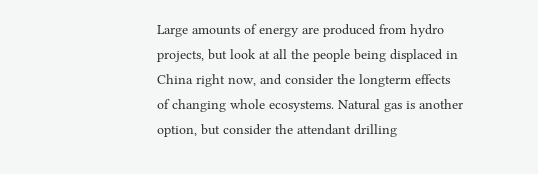Large amounts of energy are produced from hydro projects, but look at all the people being displaced in China right now, and consider the longterm effects of changing whole ecosystems. Natural gas is another option, but consider the attendant drilling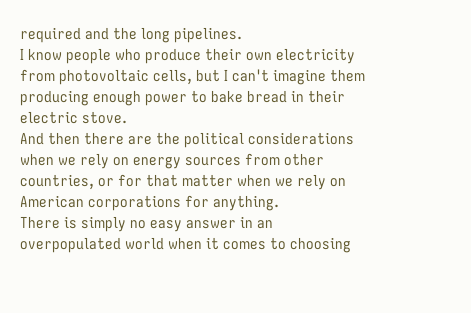required and the long pipelines.
I know people who produce their own electricity from photovoltaic cells, but I can't imagine them producing enough power to bake bread in their electric stove.
And then there are the political considerations when we rely on energy sources from other countries, or for that matter when we rely on American corporations for anything.
There is simply no easy answer in an overpopulated world when it comes to choosing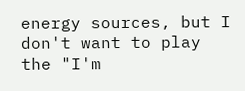energy sources, but I don't want to play the "I'm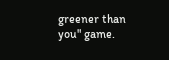greener than you" game.